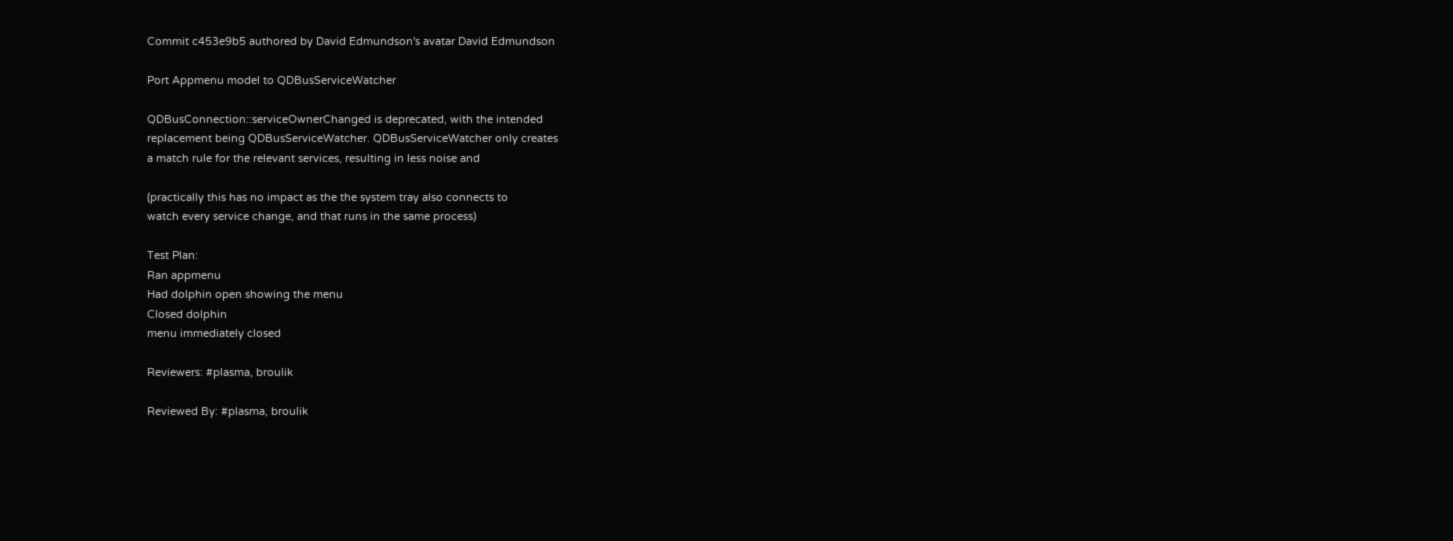Commit c453e9b5 authored by David Edmundson's avatar David Edmundson

Port Appmenu model to QDBusServiceWatcher

QDBusConnection::serviceOwnerChanged is deprecated, with the intended
replacement being QDBusServiceWatcher. QDBusServiceWatcher only creates
a match rule for the relevant services, resulting in less noise and

(practically this has no impact as the the system tray also connects to
watch every service change, and that runs in the same process)

Test Plan:
Ran appmenu
Had dolphin open showing the menu
Closed dolphin
menu immediately closed

Reviewers: #plasma, broulik

Reviewed By: #plasma, broulik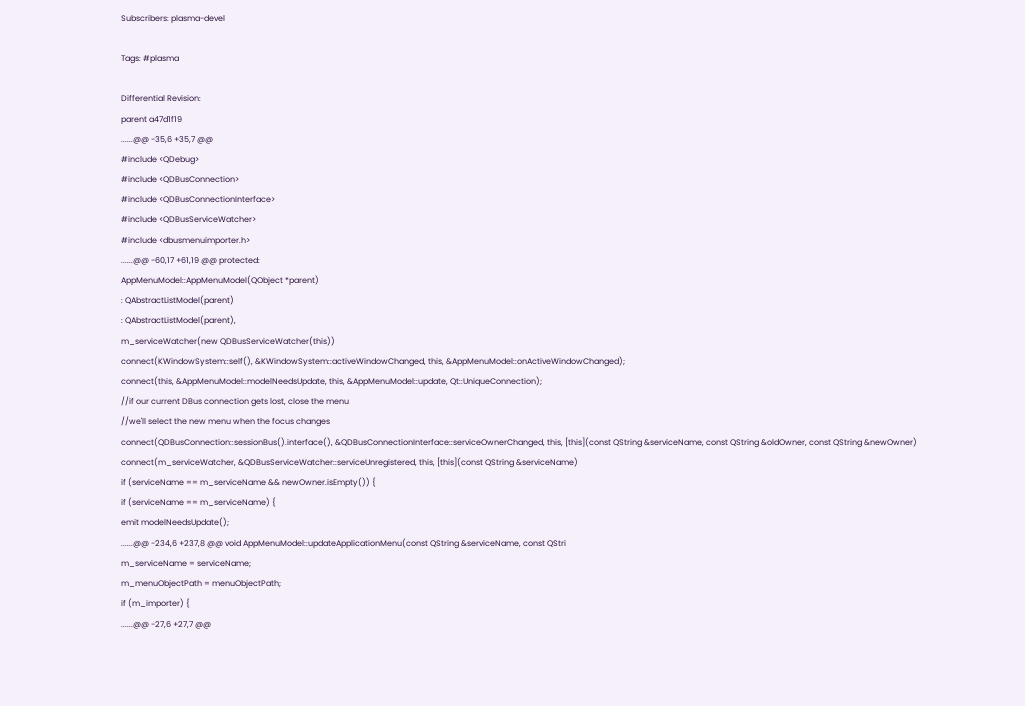Subscribers: plasma-devel

Tags: #plasma

Differential Revision:
parent a47d1f19
......@@ -35,6 +35,7 @@
#include <QDebug>
#include <QDBusConnection>
#include <QDBusConnectionInterface>
#include <QDBusServiceWatcher>
#include <dbusmenuimporter.h>
......@@ -60,17 +61,19 @@ protected:
AppMenuModel::AppMenuModel(QObject *parent)
: QAbstractListModel(parent)
: QAbstractListModel(parent),
m_serviceWatcher(new QDBusServiceWatcher(this))
connect(KWindowSystem::self(), &KWindowSystem::activeWindowChanged, this, &AppMenuModel::onActiveWindowChanged);
connect(this, &AppMenuModel::modelNeedsUpdate, this, &AppMenuModel::update, Qt::UniqueConnection);
//if our current DBus connection gets lost, close the menu
//we'll select the new menu when the focus changes
connect(QDBusConnection::sessionBus().interface(), &QDBusConnectionInterface::serviceOwnerChanged, this, [this](const QString &serviceName, const QString &oldOwner, const QString &newOwner)
connect(m_serviceWatcher, &QDBusServiceWatcher::serviceUnregistered, this, [this](const QString &serviceName)
if (serviceName == m_serviceName && newOwner.isEmpty()) {
if (serviceName == m_serviceName) {
emit modelNeedsUpdate();
......@@ -234,6 +237,8 @@ void AppMenuModel::updateApplicationMenu(const QString &serviceName, const QStri
m_serviceName = serviceName;
m_menuObjectPath = menuObjectPath;
if (m_importer) {
......@@ -27,6 +27,7 @@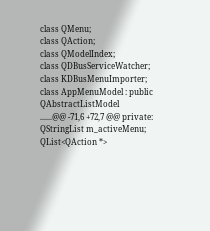class QMenu;
class QAction;
class QModelIndex;
class QDBusServiceWatcher;
class KDBusMenuImporter;
class AppMenuModel : public QAbstractListModel
......@@ -71,6 +72,7 @@ private:
QStringList m_activeMenu;
QList<QAction *>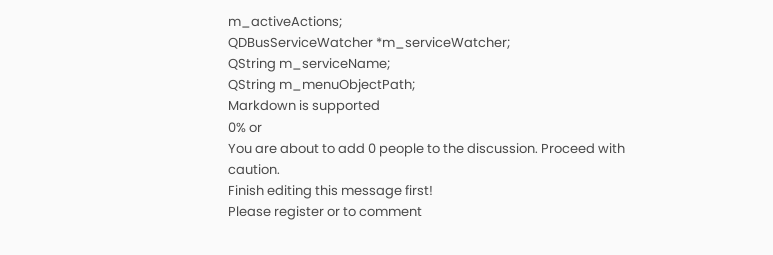m_activeActions;
QDBusServiceWatcher *m_serviceWatcher;
QString m_serviceName;
QString m_menuObjectPath;
Markdown is supported
0% or
You are about to add 0 people to the discussion. Proceed with caution.
Finish editing this message first!
Please register or to comment